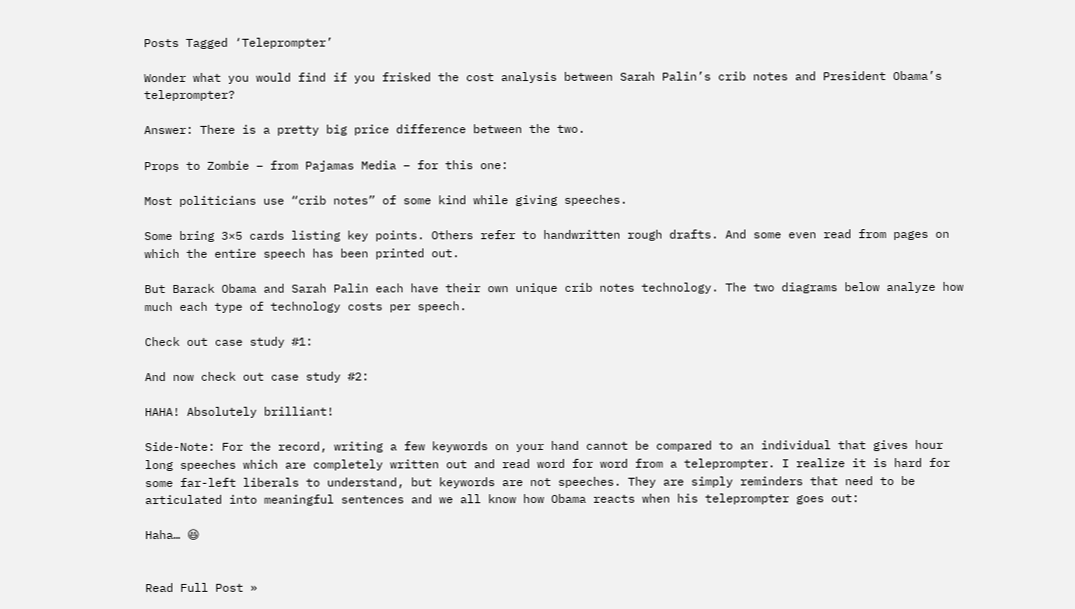Posts Tagged ‘Teleprompter’

Wonder what you would find if you frisked the cost analysis between Sarah Palin’s crib notes and President Obama’s teleprompter?

Answer: There is a pretty big price difference between the two.

Props to Zombie – from Pajamas Media – for this one:

Most politicians use “crib notes” of some kind while giving speeches.

Some bring 3×5 cards listing key points. Others refer to handwritten rough drafts. And some even read from pages on which the entire speech has been printed out.

But Barack Obama and Sarah Palin each have their own unique crib notes technology. The two diagrams below analyze how much each type of technology costs per speech.

Check out case study #1:

And now check out case study #2:

HAHA! Absolutely brilliant!

Side-Note: For the record, writing a few keywords on your hand cannot be compared to an individual that gives hour long speeches which are completely written out and read word for word from a teleprompter. I realize it is hard for some far-left liberals to understand, but keywords are not speeches. They are simply reminders that need to be articulated into meaningful sentences and we all know how Obama reacts when his teleprompter goes out:

Haha… 😆


Read Full Post »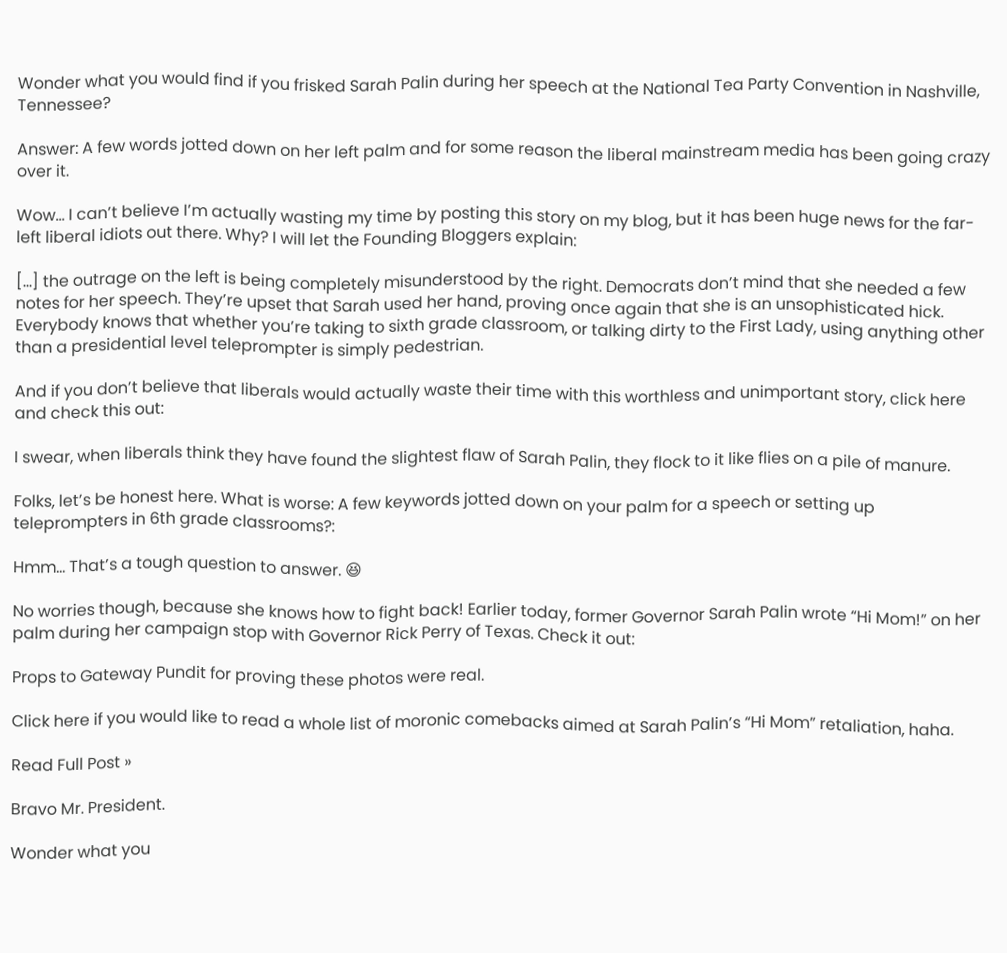Wonder what you would find if you frisked Sarah Palin during her speech at the National Tea Party Convention in Nashville, Tennessee?

Answer: A few words jotted down on her left palm and for some reason the liberal mainstream media has been going crazy over it.

Wow… I can’t believe I’m actually wasting my time by posting this story on my blog, but it has been huge news for the far-left liberal idiots out there. Why? I will let the Founding Bloggers explain:

[…] the outrage on the left is being completely misunderstood by the right. Democrats don’t mind that she needed a few notes for her speech. They’re upset that Sarah used her hand, proving once again that she is an unsophisticated hick. Everybody knows that whether you’re taking to sixth grade classroom, or talking dirty to the First Lady, using anything other than a presidential level teleprompter is simply pedestrian.

And if you don’t believe that liberals would actually waste their time with this worthless and unimportant story, click here and check this out:

I swear, when liberals think they have found the slightest flaw of Sarah Palin, they flock to it like flies on a pile of manure.

Folks, let’s be honest here. What is worse: A few keywords jotted down on your palm for a speech or setting up teleprompters in 6th grade classrooms?:

Hmm… That’s a tough question to answer. 😆

No worries though, because she knows how to fight back! Earlier today, former Governor Sarah Palin wrote “Hi Mom!” on her palm during her campaign stop with Governor Rick Perry of Texas. Check it out:

Props to Gateway Pundit for proving these photos were real.

Click here if you would like to read a whole list of moronic comebacks aimed at Sarah Palin’s “Hi Mom” retaliation, haha.

Read Full Post »

Bravo Mr. President.

Wonder what you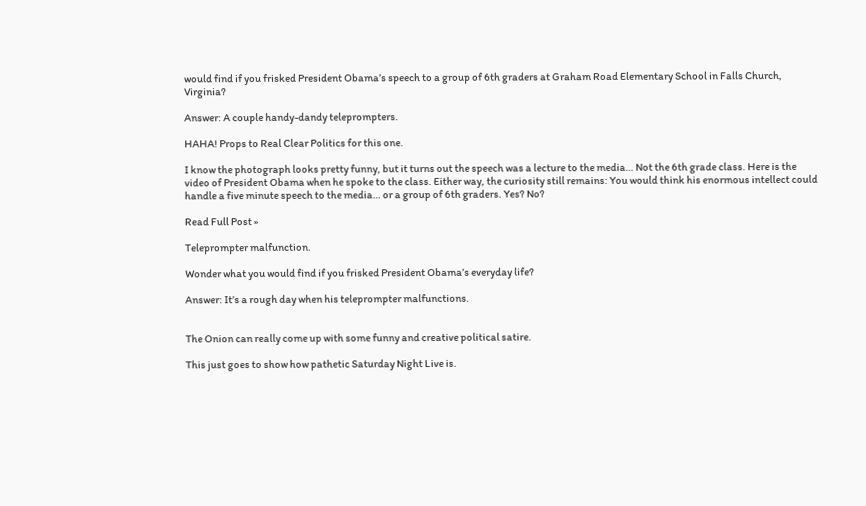would find if you frisked President Obama’s speech to a group of 6th graders at Graham Road Elementary School in Falls Church, Virginia?

Answer: A couple handy-dandy teleprompters.

HAHA! Props to Real Clear Politics for this one.

I know the photograph looks pretty funny, but it turns out the speech was a lecture to the media… Not the 6th grade class. Here is the video of President Obama when he spoke to the class. Either way, the curiosity still remains: You would think his enormous intellect could handle a five minute speech to the media… or a group of 6th graders. Yes? No?

Read Full Post »

Teleprompter malfunction.

Wonder what you would find if you frisked President Obama’s everyday life?

Answer: It’s a rough day when his teleprompter malfunctions.


The Onion can really come up with some funny and creative political satire.

This just goes to show how pathetic Saturday Night Live is.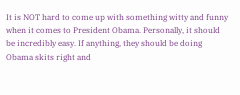It is NOT hard to come up with something witty and funny when it comes to President Obama. Personally, it should be incredibly easy. If anything, they should be doing Obama skits right and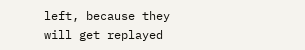left, because they will get replayed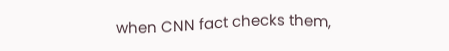when CNN fact checks them,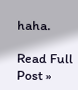haha.

Read Full Post »